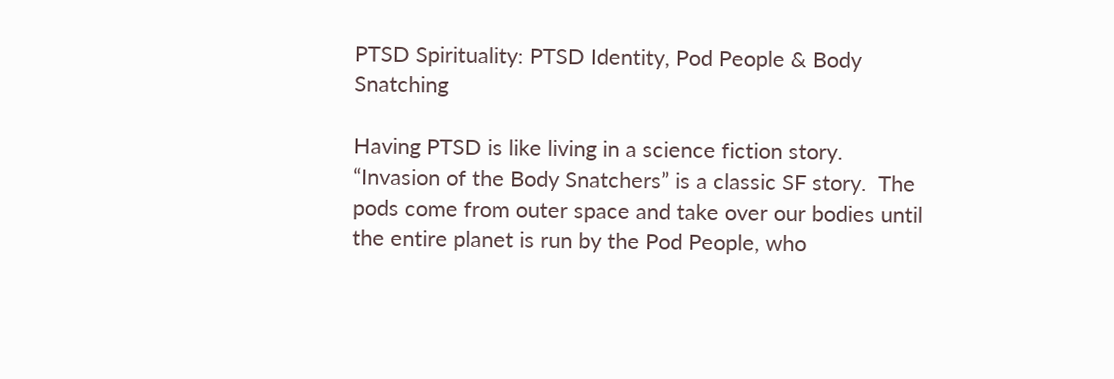PTSD Spirituality: PTSD Identity, Pod People & Body Snatching

Having PTSD is like living in a science fiction story.  “Invasion of the Body Snatchers” is a classic SF story.  The pods come from outer space and take over our bodies until the entire planet is run by the Pod People, who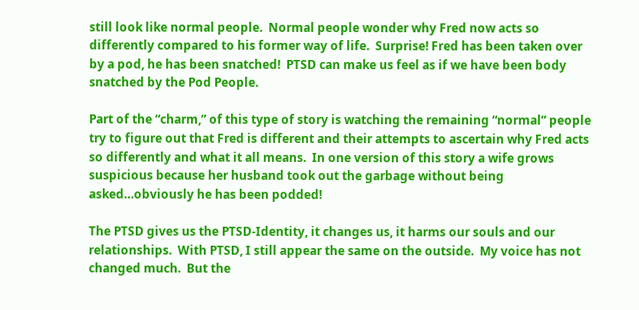still look like normal people.  Normal people wonder why Fred now acts so differently compared to his former way of life.  Surprise! Fred has been taken over by a pod, he has been snatched!  PTSD can make us feel as if we have been body snatched by the Pod People.

Part of the “charm,” of this type of story is watching the remaining “normal” people try to figure out that Fred is different and their attempts to ascertain why Fred acts so differently and what it all means.  In one version of this story a wife grows suspicious because her husband took out the garbage without being asked…obviously he has been podded!

The PTSD gives us the PTSD-Identity, it changes us, it harms our souls and our relationships.  With PTSD, I still appear the same on the outside.  My voice has not changed much.  But the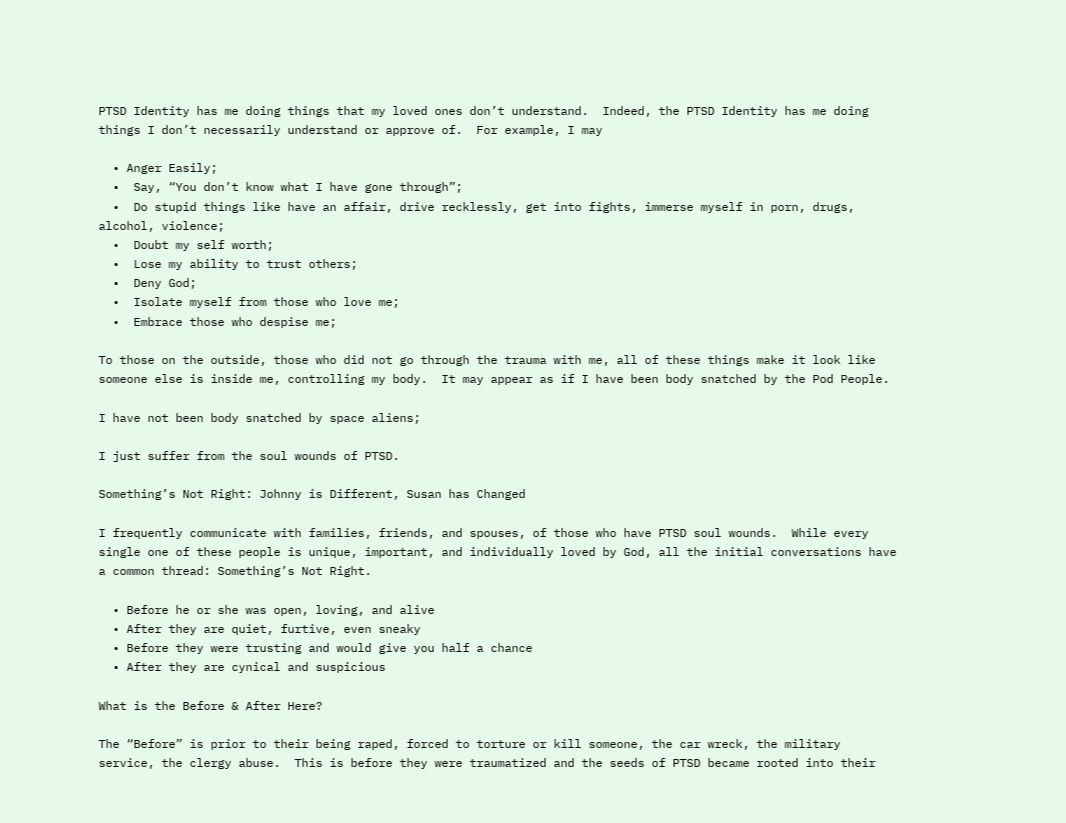PTSD Identity has me doing things that my loved ones don’t understand.  Indeed, the PTSD Identity has me doing things I don’t necessarily understand or approve of.  For example, I may

  • Anger Easily;
  •  Say, “You don’t know what I have gone through”;
  •  Do stupid things like have an affair, drive recklessly, get into fights, immerse myself in porn, drugs, alcohol, violence;
  •  Doubt my self worth;
  •  Lose my ability to trust others;
  •  Deny God;
  •  Isolate myself from those who love me;
  •  Embrace those who despise me;

To those on the outside, those who did not go through the trauma with me, all of these things make it look like someone else is inside me, controlling my body.  It may appear as if I have been body snatched by the Pod People.

I have not been body snatched by space aliens;

I just suffer from the soul wounds of PTSD.

Something’s Not Right: Johnny is Different, Susan has Changed

I frequently communicate with families, friends, and spouses, of those who have PTSD soul wounds.  While every single one of these people is unique, important, and individually loved by God, all the initial conversations have a common thread: Something’s Not Right.

  • Before he or she was open, loving, and alive
  • After they are quiet, furtive, even sneaky
  • Before they were trusting and would give you half a chance
  • After they are cynical and suspicious

What is the Before & After Here?

The “Before” is prior to their being raped, forced to torture or kill someone, the car wreck, the military service, the clergy abuse.  This is before they were traumatized and the seeds of PTSD became rooted into their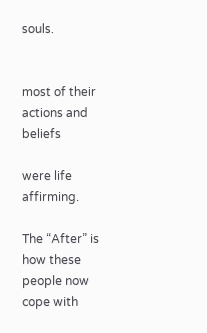souls.


most of their actions and beliefs

were life affirming.

The “After” is how these people now cope with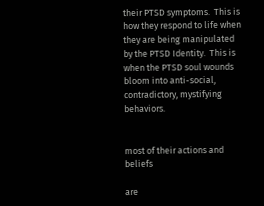their PTSD symptoms.  This is how they respond to life when they are being manipulated by the PTSD Identity.  This is when the PTSD soul wounds bloom into anti-social, contradictory, mystifying behaviors.


most of their actions and beliefs

are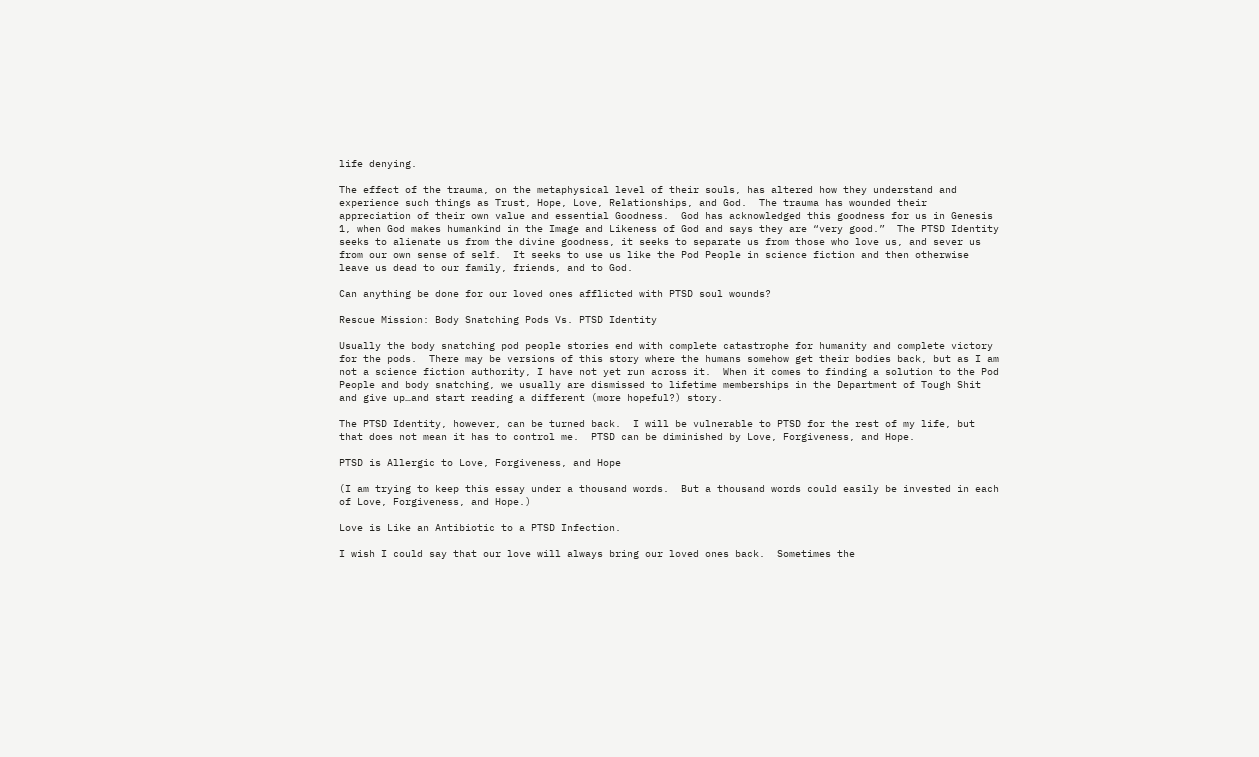life denying.

The effect of the trauma, on the metaphysical level of their souls, has altered how they understand and experience such things as Trust, Hope, Love, Relationships, and God.  The trauma has wounded their appreciation of their own value and essential Goodness.  God has acknowledged this goodness for us in Genesis 1, when God makes humankind in the Image and Likeness of God and says they are “very good.”  The PTSD Identity seeks to alienate us from the divine goodness, it seeks to separate us from those who love us, and sever us from our own sense of self.  It seeks to use us like the Pod People in science fiction and then otherwise leave us dead to our family, friends, and to God.

Can anything be done for our loved ones afflicted with PTSD soul wounds?

Rescue Mission: Body Snatching Pods Vs. PTSD Identity

Usually the body snatching pod people stories end with complete catastrophe for humanity and complete victory for the pods.  There may be versions of this story where the humans somehow get their bodies back, but as I am not a science fiction authority, I have not yet run across it.  When it comes to finding a solution to the Pod People and body snatching, we usually are dismissed to lifetime memberships in the Department of Tough Shit and give up…and start reading a different (more hopeful?) story.

The PTSD Identity, however, can be turned back.  I will be vulnerable to PTSD for the rest of my life, but that does not mean it has to control me.  PTSD can be diminished by Love, Forgiveness, and Hope.

PTSD is Allergic to Love, Forgiveness, and Hope

(I am trying to keep this essay under a thousand words.  But a thousand words could easily be invested in each of Love, Forgiveness, and Hope.)

Love is Like an Antibiotic to a PTSD Infection.

I wish I could say that our love will always bring our loved ones back.  Sometimes the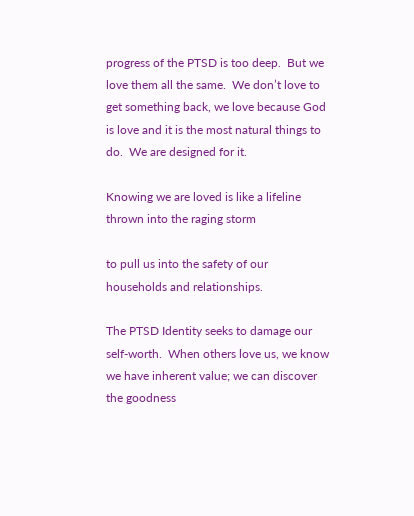progress of the PTSD is too deep.  But we love them all the same.  We don’t love to get something back, we love because God is love and it is the most natural things to do.  We are designed for it.

Knowing we are loved is like a lifeline thrown into the raging storm

to pull us into the safety of our households and relationships.

The PTSD Identity seeks to damage our self-worth.  When others love us, we know we have inherent value; we can discover the goodness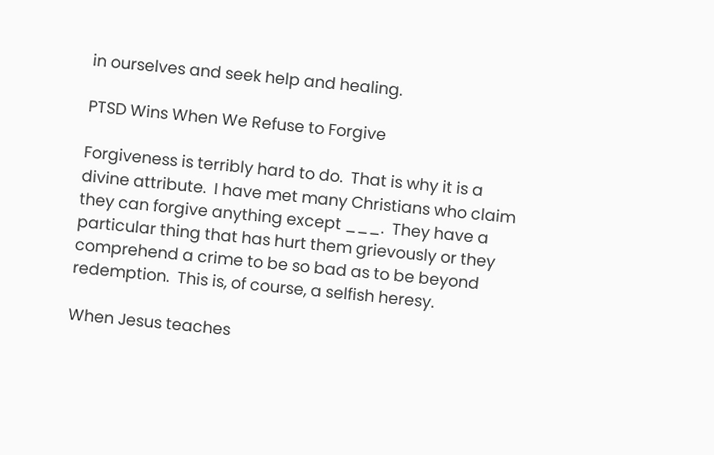in ourselves and seek help and healing.

PTSD Wins When We Refuse to Forgive

Forgiveness is terribly hard to do.  That is why it is a divine attribute.  I have met many Christians who claim they can forgive anything except ___.  They have a particular thing that has hurt them grievously or they comprehend a crime to be so bad as to be beyond redemption.  This is, of course, a selfish heresy.

When Jesus teaches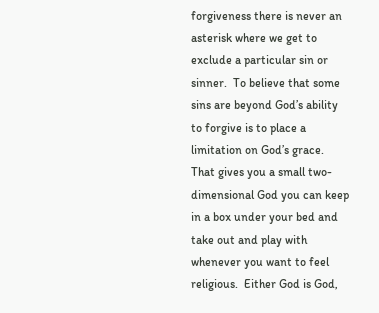forgiveness there is never an asterisk where we get to exclude a particular sin or sinner.  To believe that some sins are beyond God’s ability to forgive is to place a limitation on God’s grace.  That gives you a small two-dimensional God you can keep in a box under your bed and take out and play with whenever you want to feel religious.  Either God is God,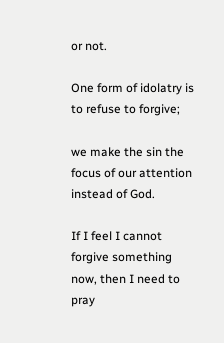or not.

One form of idolatry is to refuse to forgive;

we make the sin the focus of our attention instead of God.

If I feel I cannot forgive something now, then I need to pray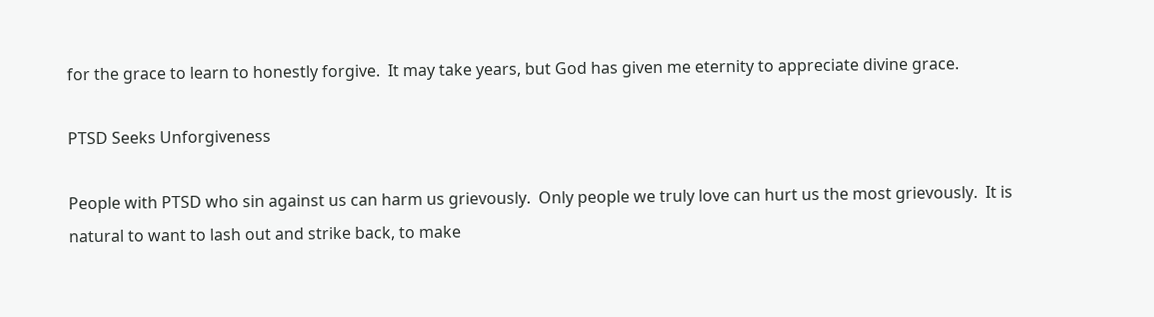for the grace to learn to honestly forgive.  It may take years, but God has given me eternity to appreciate divine grace.

PTSD Seeks Unforgiveness

People with PTSD who sin against us can harm us grievously.  Only people we truly love can hurt us the most grievously.  It is natural to want to lash out and strike back, to make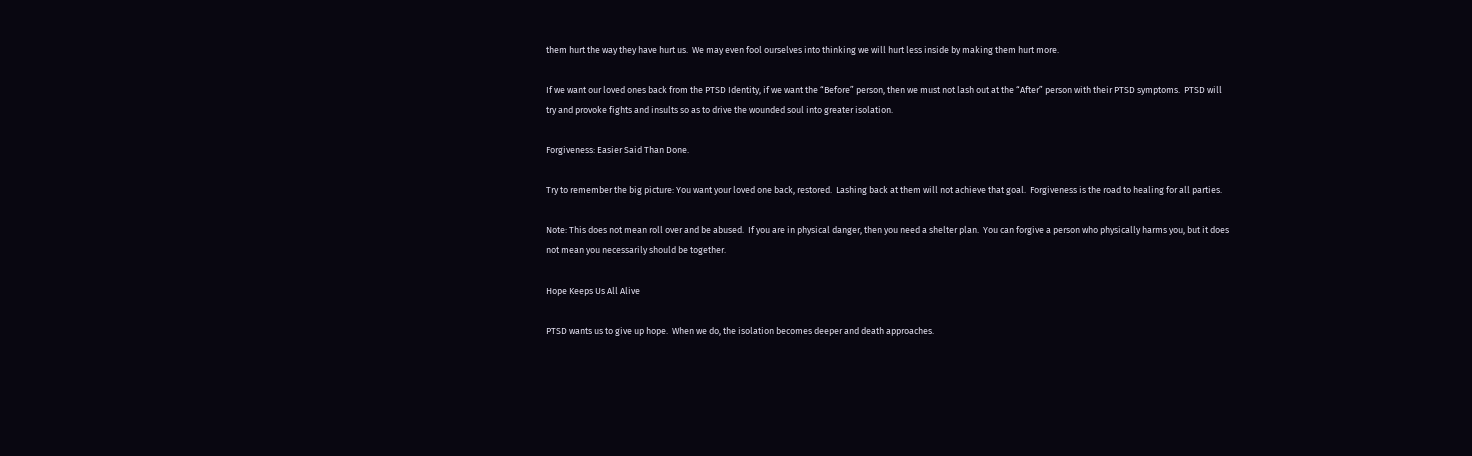them hurt the way they have hurt us.  We may even fool ourselves into thinking we will hurt less inside by making them hurt more.

If we want our loved ones back from the PTSD Identity, if we want the “Before” person, then we must not lash out at the “After” person with their PTSD symptoms.  PTSD will try and provoke fights and insults so as to drive the wounded soul into greater isolation.

Forgiveness: Easier Said Than Done.

Try to remember the big picture: You want your loved one back, restored.  Lashing back at them will not achieve that goal.  Forgiveness is the road to healing for all parties.

Note: This does not mean roll over and be abused.  If you are in physical danger, then you need a shelter plan.  You can forgive a person who physically harms you, but it does not mean you necessarily should be together.

Hope Keeps Us All Alive

PTSD wants us to give up hope.  When we do, the isolation becomes deeper and death approaches.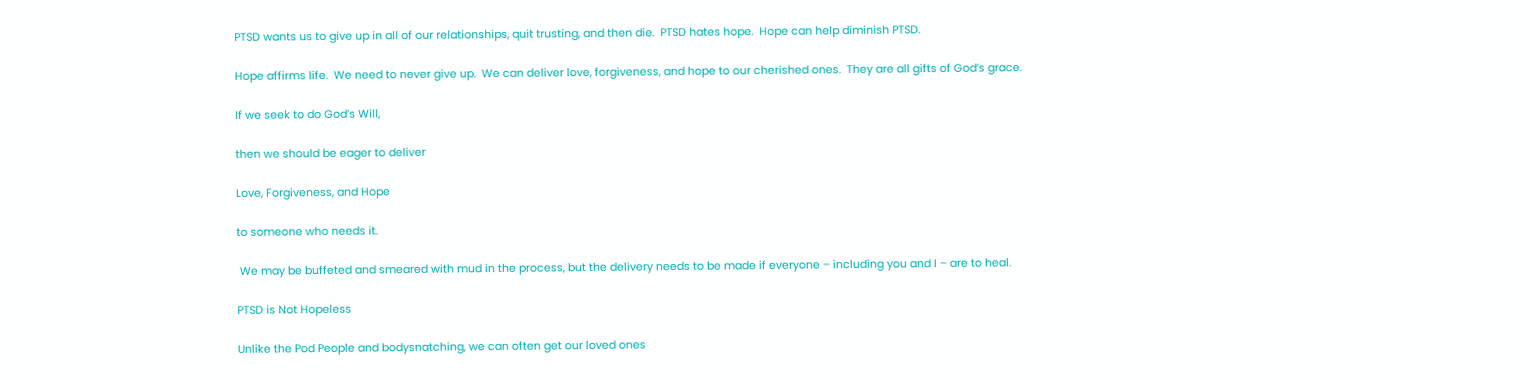PTSD wants us to give up in all of our relationships, quit trusting, and then die.  PTSD hates hope.  Hope can help diminish PTSD.

Hope affirms life.  We need to never give up.  We can deliver love, forgiveness, and hope to our cherished ones.  They are all gifts of God’s grace.

If we seek to do God’s Will,

then we should be eager to deliver

Love, Forgiveness, and Hope

to someone who needs it.

 We may be buffeted and smeared with mud in the process, but the delivery needs to be made if everyone – including you and I – are to heal.

PTSD is Not Hopeless

Unlike the Pod People and bodysnatching, we can often get our loved ones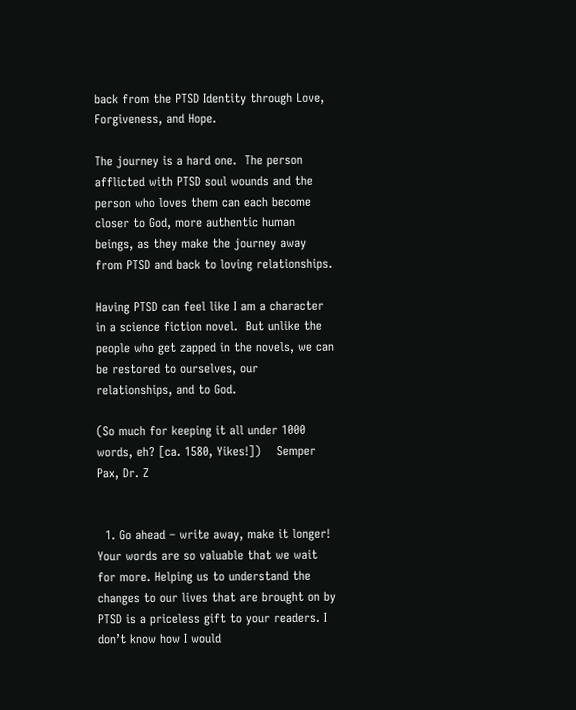back from the PTSD Identity through Love, Forgiveness, and Hope.

The journey is a hard one.  The person afflicted with PTSD soul wounds and the person who loves them can each become closer to God, more authentic human beings, as they make the journey away from PTSD and back to loving relationships.

Having PTSD can feel like I am a character in a science fiction novel.  But unlike the people who get zapped in the novels, we can be restored to ourselves, our relationships, and to God.

(So much for keeping it all under 1000 words, eh? [ca. 1580, Yikes!])    Semper Pax, Dr. Z


  1. Go ahead – write away, make it longer! Your words are so valuable that we wait for more. Helping us to understand the changes to our lives that are brought on by PTSD is a priceless gift to your readers. I don’t know how I would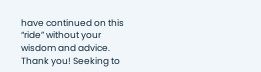have continued on this “ride” without your wisdom and advice. Thank you! Seeking to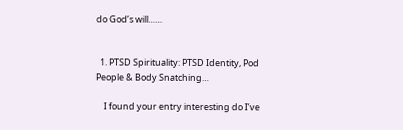do God’s will……


  1. PTSD Spirituality: PTSD Identity, Pod People & Body Snatching…

    I found your entry interesting do I’ve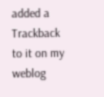added a Trackback to it on my weblog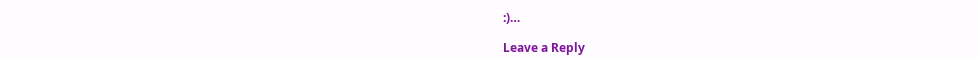:)…

Leave a Reply